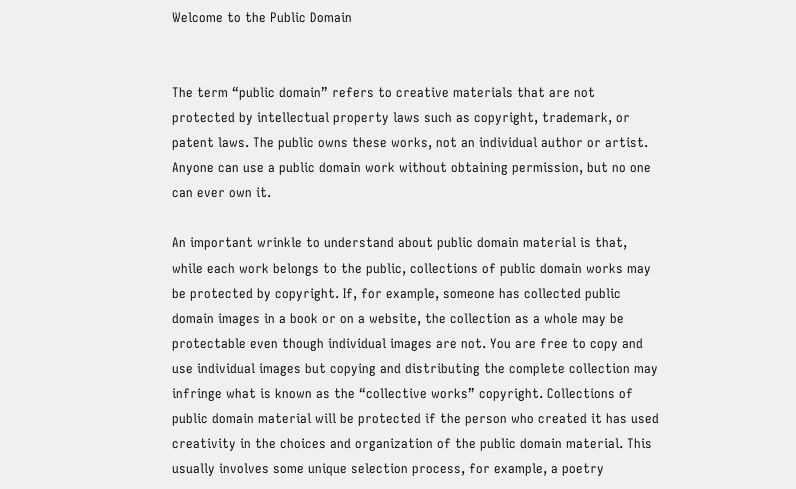Welcome to the Public Domain


The term “public domain” refers to creative materials that are not protected by intellectual property laws such as copyright, trademark, or patent laws. The public owns these works, not an individual author or artist. Anyone can use a public domain work without obtaining permission, but no one can ever own it.

An important wrinkle to understand about public domain material is that, while each work belongs to the public, collections of public domain works may be protected by copyright. If, for example, someone has collected public domain images in a book or on a website, the collection as a whole may be protectable even though individual images are not. You are free to copy and use individual images but copying and distributing the complete collection may infringe what is known as the “collective works” copyright. Collections of public domain material will be protected if the person who created it has used creativity in the choices and organization of the public domain material. This usually involves some unique selection process, for example, a poetry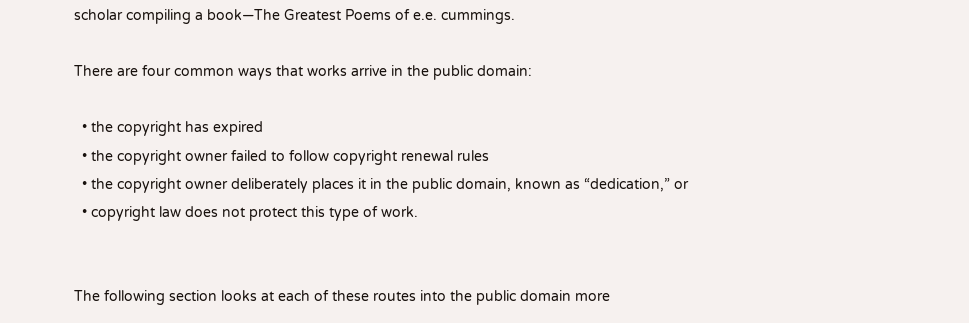scholar compiling a book—The Greatest Poems of e.e. cummings.

There are four common ways that works arrive in the public domain:

  • the copyright has expired
  • the copyright owner failed to follow copyright renewal rules
  • the copyright owner deliberately places it in the public domain, known as “dedication,” or
  • copyright law does not protect this type of work.


The following section looks at each of these routes into the public domain more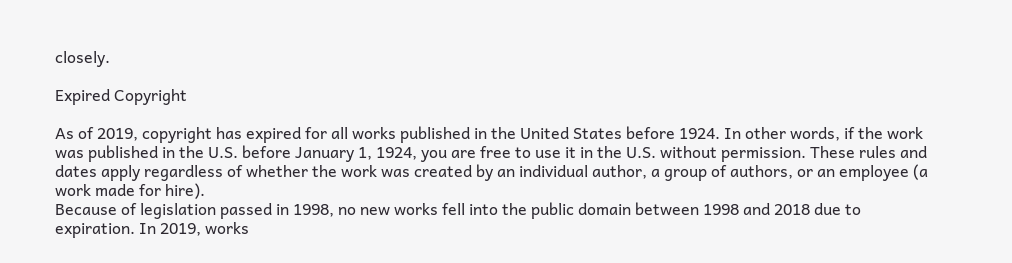closely.

Expired Copyright

As of 2019, copyright has expired for all works published in the United States before 1924. In other words, if the work was published in the U.S. before January 1, 1924, you are free to use it in the U.S. without permission. These rules and dates apply regardless of whether the work was created by an individual author, a group of authors, or an employee (a work made for hire).
Because of legislation passed in 1998, no new works fell into the public domain between 1998 and 2018 due to expiration. In 2019, works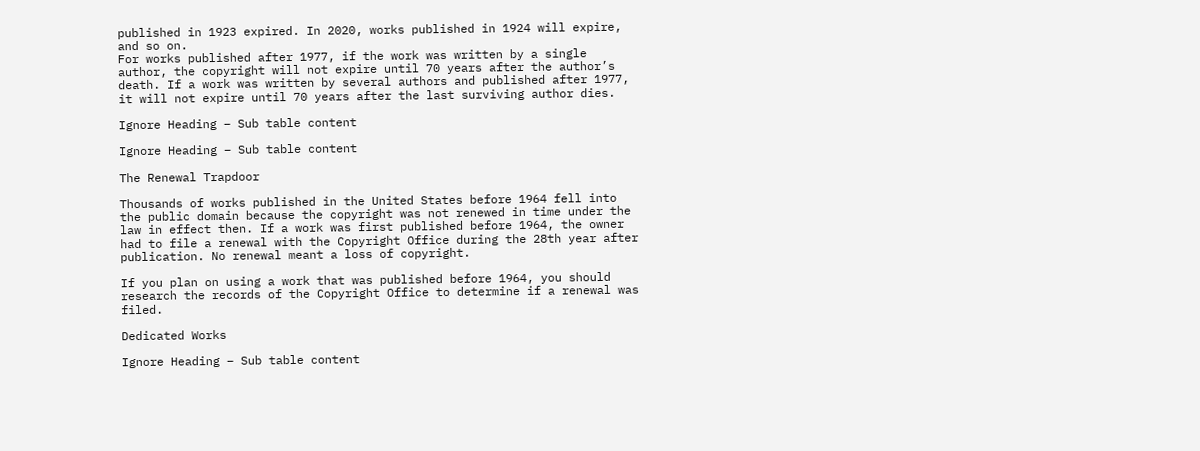published in 1923 expired. In 2020, works published in 1924 will expire, and so on.
For works published after 1977, if the work was written by a single author, the copyright will not expire until 70 years after the author’s death. If a work was written by several authors and published after 1977, it will not expire until 70 years after the last surviving author dies.

Ignore Heading – Sub table content

Ignore Heading – Sub table content

The Renewal Trapdoor

Thousands of works published in the United States before 1964 fell into the public domain because the copyright was not renewed in time under the law in effect then. If a work was first published before 1964, the owner had to file a renewal with the Copyright Office during the 28th year after publication. No renewal meant a loss of copyright.

If you plan on using a work that was published before 1964, you should research the records of the Copyright Office to determine if a renewal was filed.

Dedicated Works

Ignore Heading – Sub table content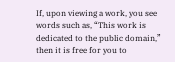If, upon viewing a work, you see words such as, “This work is dedicated to the public domain,” then it is free for you to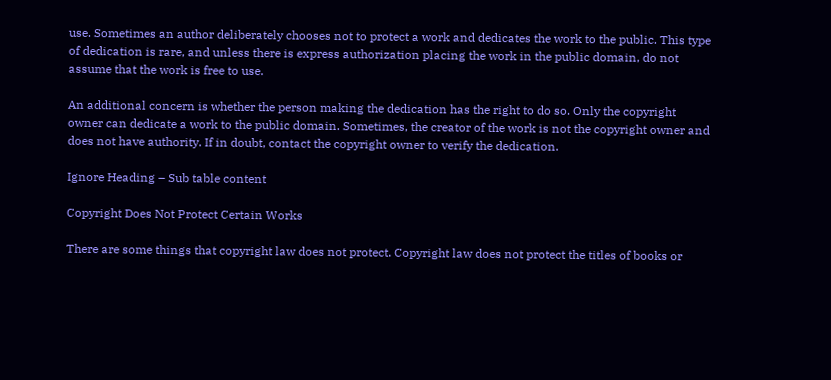use. Sometimes an author deliberately chooses not to protect a work and dedicates the work to the public. This type of dedication is rare, and unless there is express authorization placing the work in the public domain, do not assume that the work is free to use.

An additional concern is whether the person making the dedication has the right to do so. Only the copyright owner can dedicate a work to the public domain. Sometimes, the creator of the work is not the copyright owner and does not have authority. If in doubt, contact the copyright owner to verify the dedication.

Ignore Heading – Sub table content

Copyright Does Not Protect Certain Works

There are some things that copyright law does not protect. Copyright law does not protect the titles of books or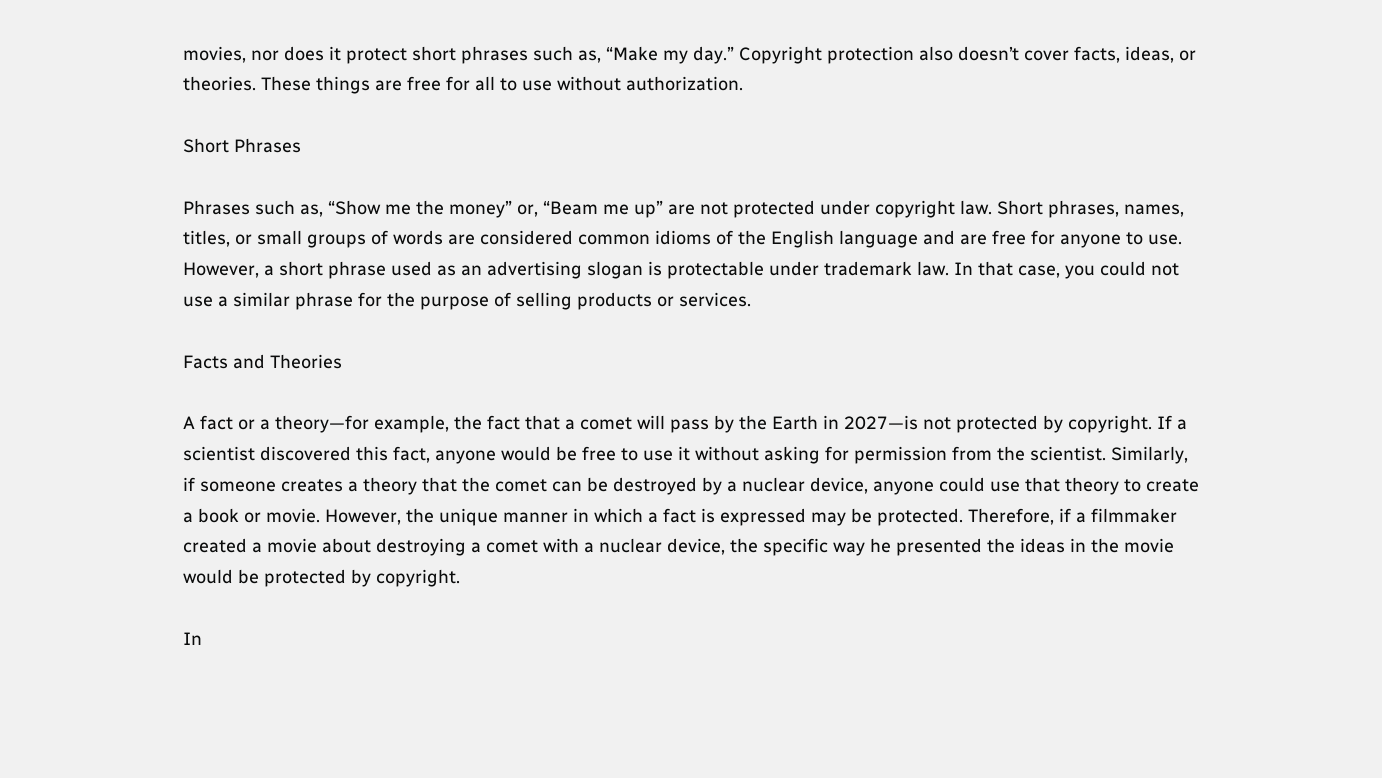movies, nor does it protect short phrases such as, “Make my day.” Copyright protection also doesn’t cover facts, ideas, or theories. These things are free for all to use without authorization.

Short Phrases

Phrases such as, “Show me the money” or, “Beam me up” are not protected under copyright law. Short phrases, names, titles, or small groups of words are considered common idioms of the English language and are free for anyone to use. However, a short phrase used as an advertising slogan is protectable under trademark law. In that case, you could not use a similar phrase for the purpose of selling products or services.

Facts and Theories

A fact or a theory—for example, the fact that a comet will pass by the Earth in 2027—is not protected by copyright. If a scientist discovered this fact, anyone would be free to use it without asking for permission from the scientist. Similarly, if someone creates a theory that the comet can be destroyed by a nuclear device, anyone could use that theory to create a book or movie. However, the unique manner in which a fact is expressed may be protected. Therefore, if a filmmaker created a movie about destroying a comet with a nuclear device, the specific way he presented the ideas in the movie would be protected by copyright.

In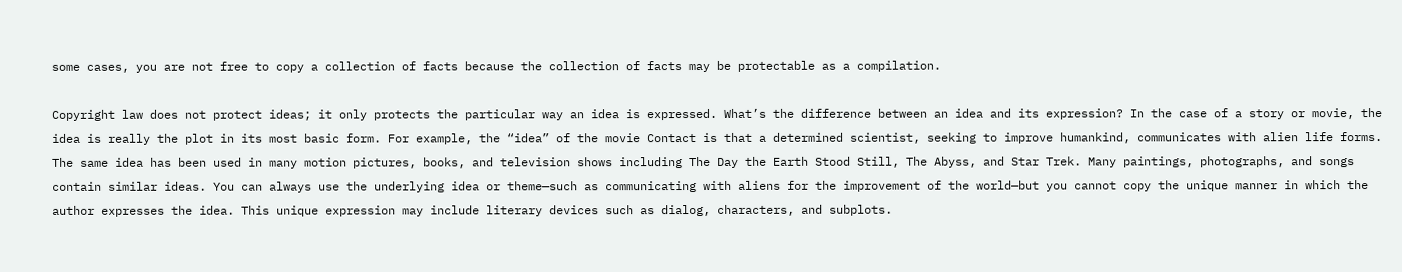some cases, you are not free to copy a collection of facts because the collection of facts may be protectable as a compilation.

Copyright law does not protect ideas; it only protects the particular way an idea is expressed. What’s the difference between an idea and its expression? In the case of a story or movie, the idea is really the plot in its most basic form. For example, the “idea” of the movie Contact is that a determined scientist, seeking to improve humankind, communicates with alien life forms. The same idea has been used in many motion pictures, books, and television shows including The Day the Earth Stood Still, The Abyss, and Star Trek. Many paintings, photographs, and songs contain similar ideas. You can always use the underlying idea or theme—such as communicating with aliens for the improvement of the world—but you cannot copy the unique manner in which the author expresses the idea. This unique expression may include literary devices such as dialog, characters, and subplots.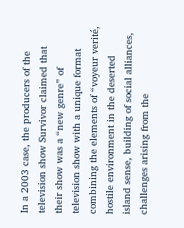In a 2003 case, the producers of the television show Survivor claimed that their show was a “new genre” of television show with a unique format combining the elements of “voyeur verité, hostile environment in the deserted island sense, building of social alliances, challenges arising from the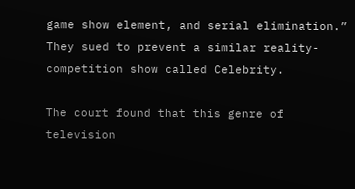game show element, and serial elimination.” They sued to prevent a similar reality-competition show called Celebrity.

The court found that this genre of television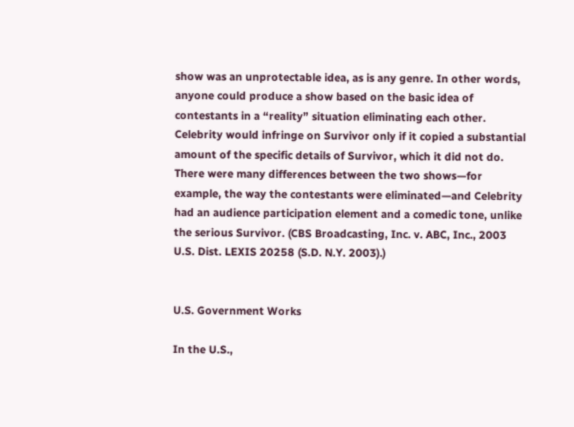show was an unprotectable idea, as is any genre. In other words, anyone could produce a show based on the basic idea of contestants in a “reality” situation eliminating each other. Celebrity would infringe on Survivor only if it copied a substantial amount of the specific details of Survivor, which it did not do. There were many differences between the two shows—for example, the way the contestants were eliminated—and Celebrity had an audience participation element and a comedic tone, unlike the serious Survivor. (CBS Broadcasting, Inc. v. ABC, Inc., 2003 U.S. Dist. LEXIS 20258 (S.D. N.Y. 2003).)


U.S. Government Works

In the U.S.,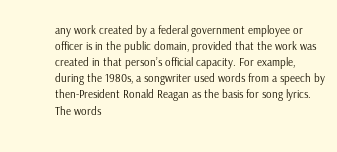any work created by a federal government employee or officer is in the public domain, provided that the work was created in that person’s official capacity. For example, during the 1980s, a songwriter used words from a speech by then‑President Ronald Reagan as the basis for song lyrics. The words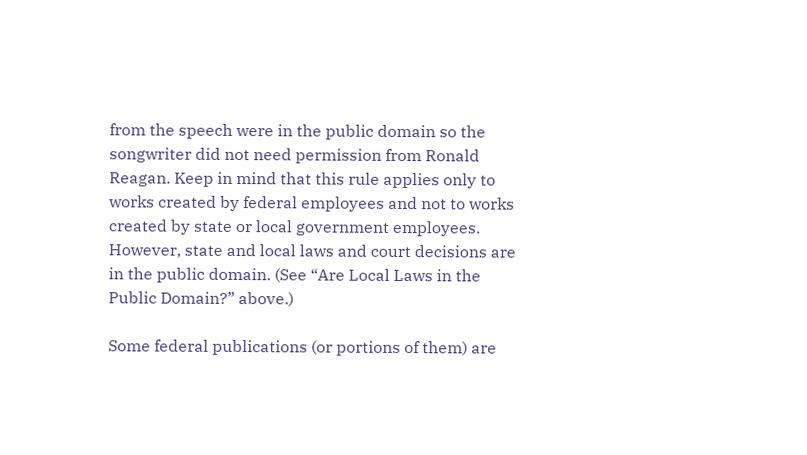from the speech were in the public domain so the songwriter did not need permission from Ronald Reagan. Keep in mind that this rule applies only to works created by federal employees and not to works created by state or local government employees. However, state and local laws and court decisions are in the public domain. (See “Are Local Laws in the Public Domain?” above.)

Some federal publications (or portions of them) are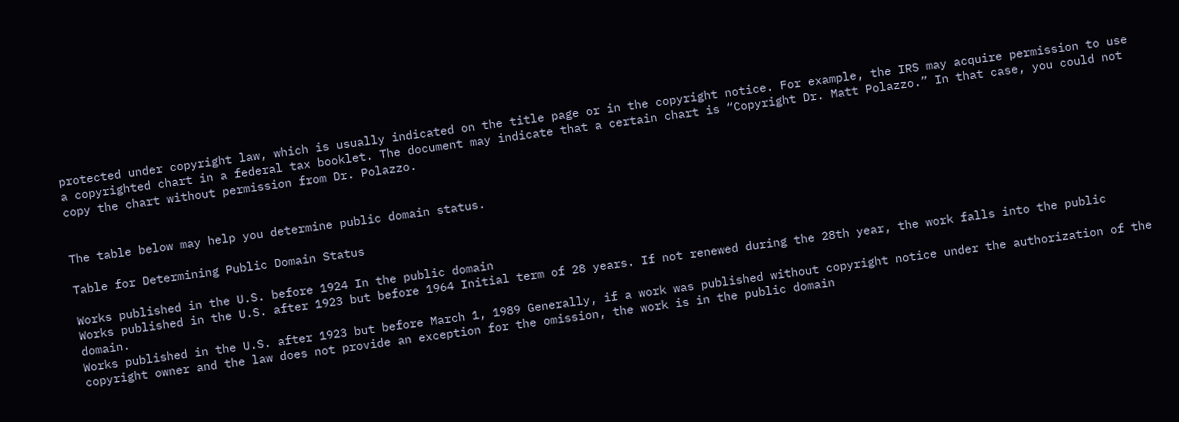protected under copyright law, which is usually indicated on the title page or in the copyright notice. For example, the IRS may acquire permission to use a copyrighted chart in a federal tax booklet. The document may indicate that a certain chart is “Copyright Dr. Matt Polazzo.” In that case, you could not copy the chart without permission from Dr. Polazzo.


The table below may help you determine public domain status.

Table for Determining Public Domain Status

Works published in the U.S. before 1924 In the public domain
Works published in the U.S. after 1923 but before 1964 Initial term of 28 years. If not renewed during the 28th year, the work falls into the public domain.
Works published in the U.S. after 1923 but before March 1, 1989 Generally, if a work was published without copyright notice under the authorization of the copyright owner and the law does not provide an exception for the omission, the work is in the public domain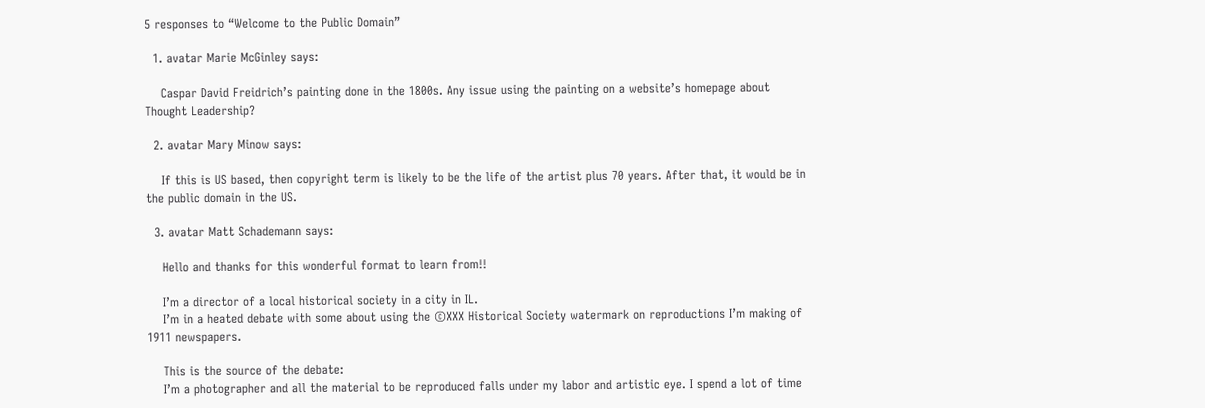5 responses to “Welcome to the Public Domain”

  1. avatar Marie McGinley says:

    Caspar David Freidrich’s painting done in the 1800s. Any issue using the painting on a website’s homepage about Thought Leadership?

  2. avatar Mary Minow says:

    If this is US based, then copyright term is likely to be the life of the artist plus 70 years. After that, it would be in the public domain in the US.

  3. avatar Matt Schademann says:

    Hello and thanks for this wonderful format to learn from!!

    I’m a director of a local historical society in a city in IL.
    I’m in a heated debate with some about using the ©XXX Historical Society watermark on reproductions I’m making of 1911 newspapers.

    This is the source of the debate:
    I’m a photographer and all the material to be reproduced falls under my labor and artistic eye. I spend a lot of time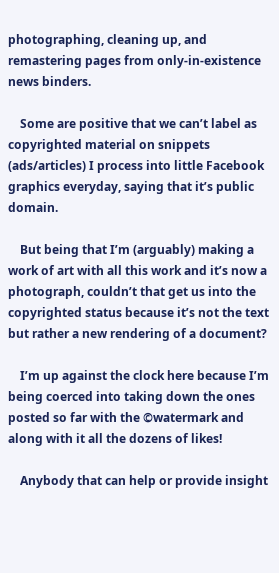photographing, cleaning up, and remastering pages from only-in-existence news binders.

    Some are positive that we can’t label as copyrighted material on snippets (ads/articles) I process into little Facebook graphics everyday, saying that it’s public domain.

    But being that I’m (arguably) making a work of art with all this work and it’s now a photograph, couldn’t that get us into the copyrighted status because it’s not the text but rather a new rendering of a document?

    I’m up against the clock here because I’m being coerced into taking down the ones posted so far with the ©watermark and along with it all the dozens of likes!

    Anybody that can help or provide insight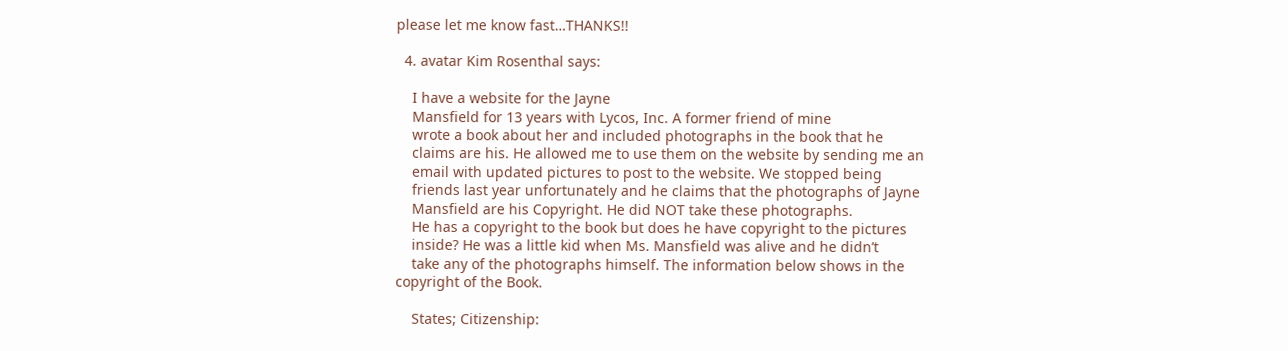please let me know fast…THANKS!!

  4. avatar Kim Rosenthal says:

    I have a website for the Jayne
    Mansfield for 13 years with Lycos, Inc. A former friend of mine
    wrote a book about her and included photographs in the book that he
    claims are his. He allowed me to use them on the website by sending me an
    email with updated pictures to post to the website. We stopped being
    friends last year unfortunately and he claims that the photographs of Jayne
    Mansfield are his Copyright. He did NOT take these photographs.
    He has a copyright to the book but does he have copyright to the pictures
    inside? He was a little kid when Ms. Mansfield was alive and he didn’t
    take any of the photographs himself. The information below shows in the copyright of the Book.

    States; Citizenship: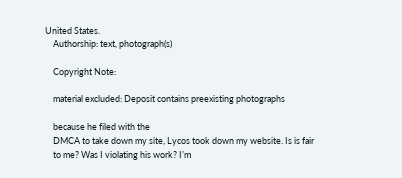United States.
    Authorship: text, photograph(s)

    Copyright Note:

    material excluded: Deposit contains preexisting photographs

    because he filed with the
    DMCA to take down my site, Lycos took down my website. Is is fair
    to me? Was I violating his work? I’m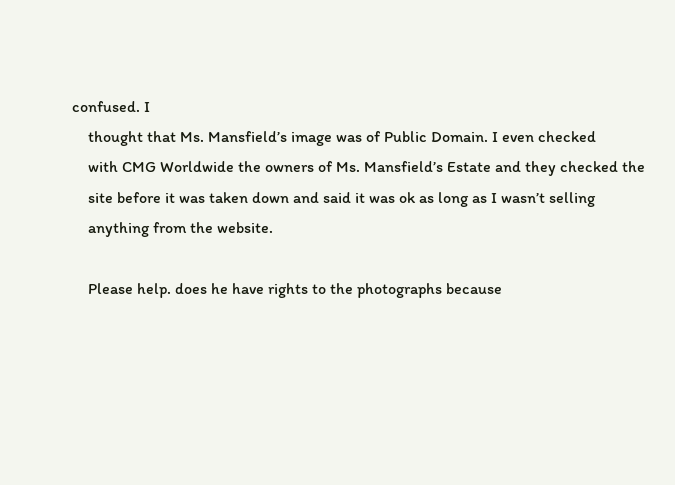confused. I
    thought that Ms. Mansfield’s image was of Public Domain. I even checked
    with CMG Worldwide the owners of Ms. Mansfield’s Estate and they checked the
    site before it was taken down and said it was ok as long as I wasn’t selling
    anything from the website.

    Please help. does he have rights to the photographs because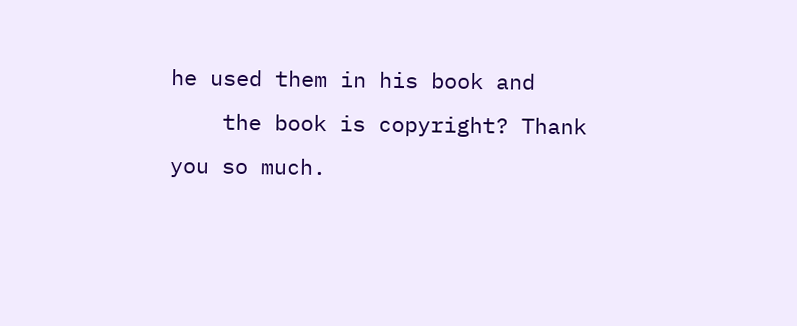he used them in his book and
    the book is copyright? Thank you so much.